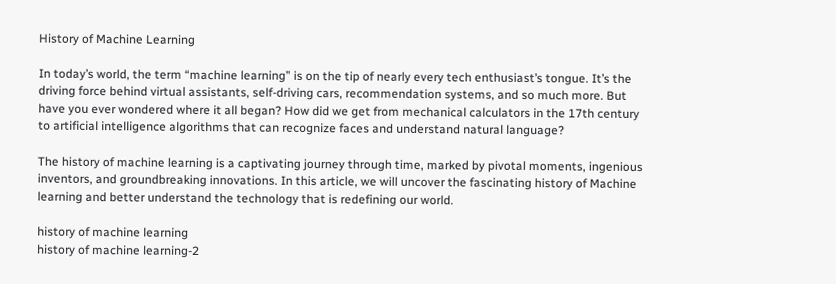History of Machine Learning

In today’s world, the term “machine learning” is on the tip of nearly every tech enthusiast’s tongue. It’s the driving force behind virtual assistants, self-driving cars, recommendation systems, and so much more. But have you ever wondered where it all began? How did we get from mechanical calculators in the 17th century to artificial intelligence algorithms that can recognize faces and understand natural language?

The history of machine learning is a captivating journey through time, marked by pivotal moments, ingenious inventors, and groundbreaking innovations. In this article, we will uncover the fascinating history of Machine learning and better understand the technology that is redefining our world.

history of machine learning
history of machine learning-2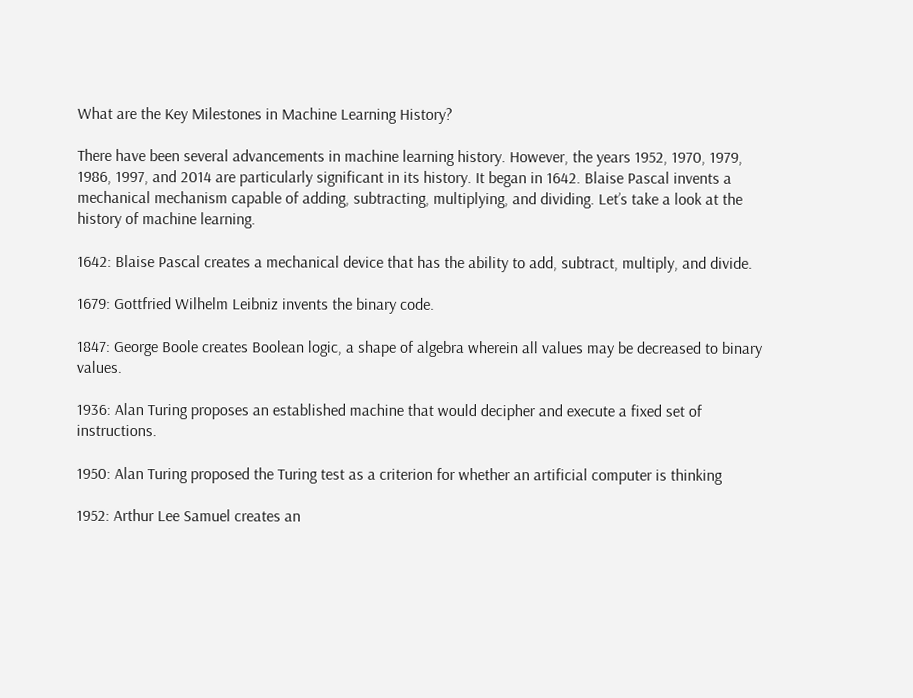What are the Key Milestones in Machine Learning History?

There have been several advancements in machine learning history. However, the years 1952, 1970, 1979, 1986, 1997, and 2014 are particularly significant in its history. It began in 1642. Blaise Pascal invents a mechanical mechanism capable of adding, subtracting, multiplying, and dividing. Let’s take a look at the history of machine learning.

1642: Blaise Pascal creates a mechanical device that has the ability to add, subtract, multiply, and divide.

1679: Gottfried Wilhelm Leibniz invents the binary code.

1847: George Boole creates Boolean logic, a shape of algebra wherein all values may be decreased to binary values.

1936: Alan Turing proposes an established machine that would decipher and execute a fixed set of instructions.

1950: Alan Turing proposed the Turing test as a criterion for whether an artificial computer is thinking

1952: Arthur Lee Samuel creates an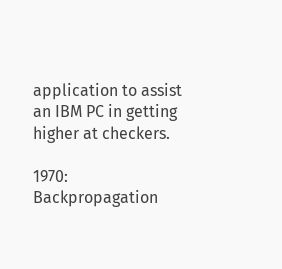application to assist an IBM PC in getting higher at checkers.

1970: Backpropagation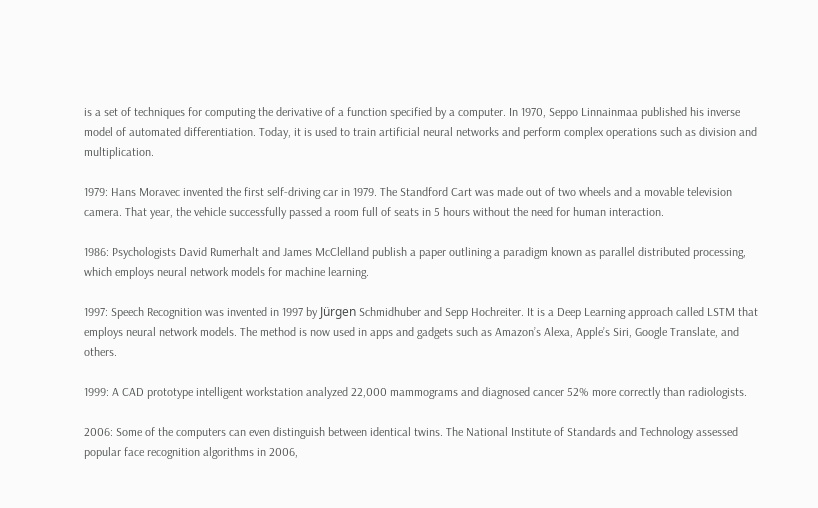is a set of techniques for computing the derivative of a function specified by a computer. In 1970, Seppo Linnainmaa published his inverse model of automated differentiation. Today, it is used to train artificial neural networks and perform complex operations such as division and multiplication.

1979: Hans Moravec invented the first self-driving car in 1979. The Standford Cart was made out of two wheels and a movable television camera. That year, the vehicle successfully passed a room full of seats in 5 hours without the need for human interaction.

1986: Psychologists David Rumerhalt and James McClelland publish a paper outlining a paradigm known as parallel distributed processing, which employs neural network models for machine learning.

1997: Speech Recognition was invented in 1997 by Jürgen Schmidhuber and Sepp Hochreiter. It is a Deep Learning approach called LSTM that employs neural network models. The method is now used in apps and gadgets such as Amazon’s Alexa, Apple’s Siri, Google Translate, and others.

1999: A CAD prototype intelligent workstation analyzed 22,000 mammograms and diagnosed cancer 52% more correctly than radiologists.

2006: Some of the computers can even distinguish between identical twins. The National Institute of Standards and Technology assessed popular face recognition algorithms in 2006,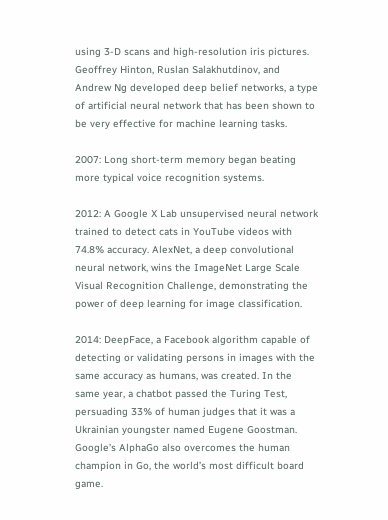using 3-D scans and high-resolution iris pictures. Geoffrey Hinton, Ruslan Salakhutdinov, and Andrew Ng developed deep belief networks, a type of artificial neural network that has been shown to be very effective for machine learning tasks.

2007: Long short-term memory began beating more typical voice recognition systems.

2012: A Google X Lab unsupervised neural network trained to detect cats in YouTube videos with 74.8% accuracy. AlexNet, a deep convolutional neural network, wins the ImageNet Large Scale Visual Recognition Challenge, demonstrating the power of deep learning for image classification.

2014: DeepFace, a Facebook algorithm capable of detecting or validating persons in images with the same accuracy as humans, was created. In the same year, a chatbot passed the Turing Test, persuading 33% of human judges that it was a Ukrainian youngster named Eugene Goostman. Google’s AlphaGo also overcomes the human champion in Go, the world’s most difficult board game.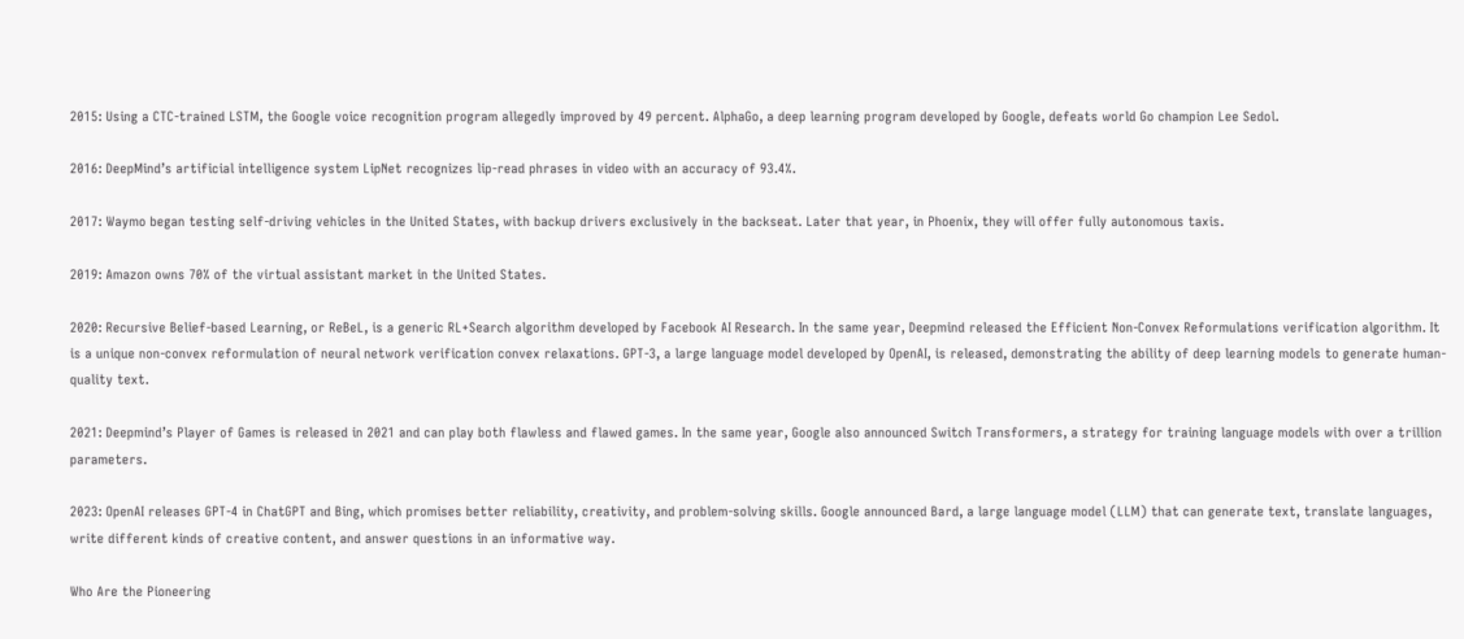2015: Using a CTC-trained LSTM, the Google voice recognition program allegedly improved by 49 percent. AlphaGo, a deep learning program developed by Google, defeats world Go champion Lee Sedol.

2016: DeepMind’s artificial intelligence system LipNet recognizes lip-read phrases in video with an accuracy of 93.4%.

2017: Waymo began testing self-driving vehicles in the United States, with backup drivers exclusively in the backseat. Later that year, in Phoenix, they will offer fully autonomous taxis.

2019: Amazon owns 70% of the virtual assistant market in the United States.

2020: Recursive Belief-based Learning, or ReBeL, is a generic RL+Search algorithm developed by Facebook AI Research. In the same year, Deepmind released the Efficient Non-Convex Reformulations verification algorithm. It is a unique non-convex reformulation of neural network verification convex relaxations. GPT-3, a large language model developed by OpenAI, is released, demonstrating the ability of deep learning models to generate human-quality text.

2021: Deepmind’s Player of Games is released in 2021 and can play both flawless and flawed games. In the same year, Google also announced Switch Transformers, a strategy for training language models with over a trillion parameters.

2023: OpenAI releases GPT-4 in ChatGPT and Bing, which promises better reliability, creativity, and problem-solving skills. Google announced Bard, a large language model (LLM) that can generate text, translate languages, write different kinds of creative content, and answer questions in an informative way.

Who Are the Pioneering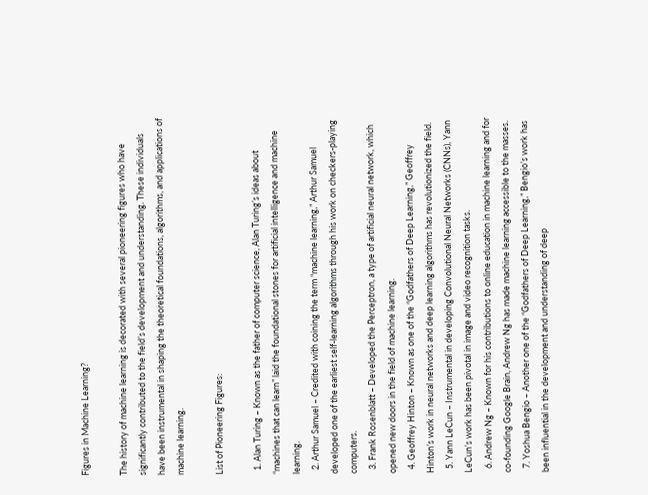Figures in Machine Learning?

The history of machine learning is decorated with several pioneering figures who have significantly contributed to the field’s development and understanding. These individuals have been instrumental in shaping the theoretical foundations, algorithms, and applications of machine learning.

List of Pioneering Figures:

  1. Alan Turing – Known as the father of computer science, Alan Turing’s ideas about “machines that can learn” laid the foundational stones for artificial intelligence and machine learning.
  2. Arthur Samuel – Credited with coining the term “machine learning,” Arthur Samuel developed one of the earliest self-learning algorithms through his work on checkers-playing computers.
  3. Frank Rosenblatt – Developed the Perceptron, a type of artificial neural network, which opened new doors in the field of machine learning.
  4. Geoffrey Hinton – Known as one of the “Godfathers of Deep Learning,” Geoffrey Hinton’s work in neural networks and deep learning algorithms has revolutionized the field.
  5. Yann LeCun – Instrumental in developing Convolutional Neural Networks (CNNs), Yann LeCun’s work has been pivotal in image and video recognition tasks.
  6. Andrew Ng – Known for his contributions to online education in machine learning and for co-founding Google Brain, Andrew Ng has made machine learning accessible to the masses.
  7. Yoshua Bengio – Another one of the “Godfathers of Deep Learning,” Bengio’s work has been influential in the development and understanding of deep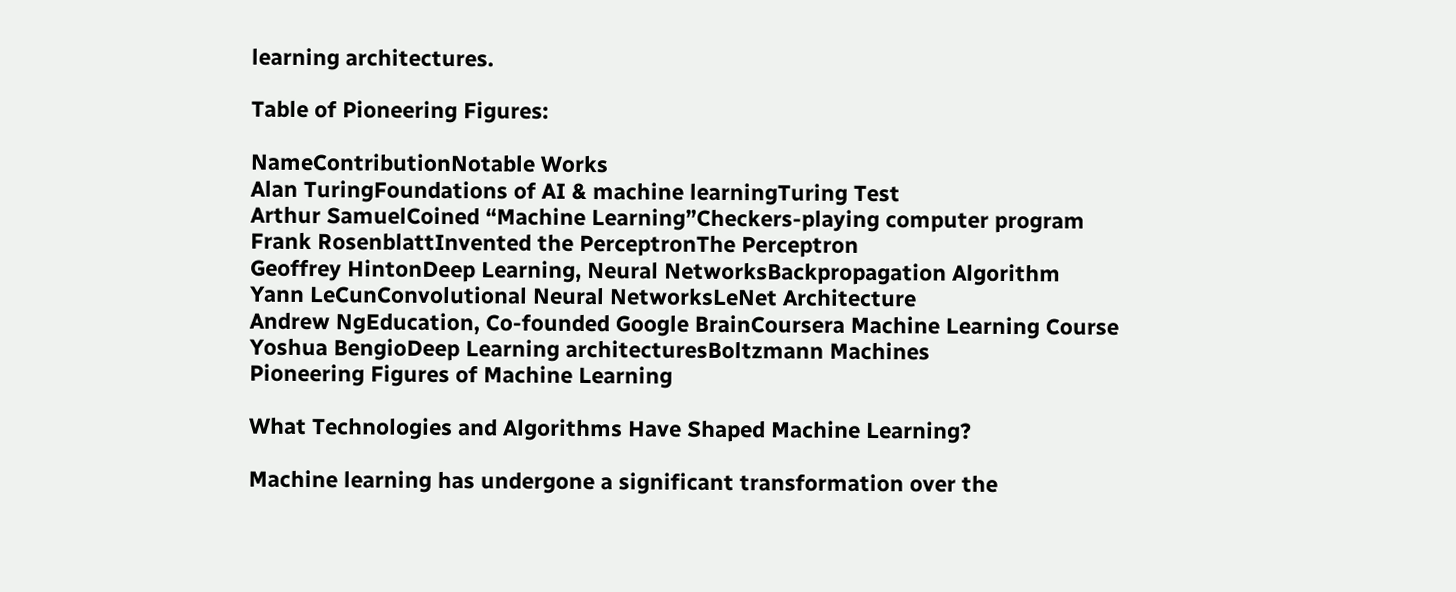learning architectures.

Table of Pioneering Figures:

NameContributionNotable Works
Alan TuringFoundations of AI & machine learningTuring Test
Arthur SamuelCoined “Machine Learning”Checkers-playing computer program
Frank RosenblattInvented the PerceptronThe Perceptron
Geoffrey HintonDeep Learning, Neural NetworksBackpropagation Algorithm
Yann LeCunConvolutional Neural NetworksLeNet Architecture
Andrew NgEducation, Co-founded Google BrainCoursera Machine Learning Course
Yoshua BengioDeep Learning architecturesBoltzmann Machines
Pioneering Figures of Machine Learning

What Technologies and Algorithms Have Shaped Machine Learning?

Machine learning has undergone a significant transformation over the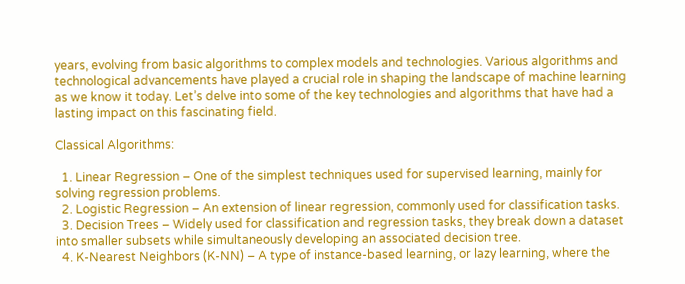years, evolving from basic algorithms to complex models and technologies. Various algorithms and technological advancements have played a crucial role in shaping the landscape of machine learning as we know it today. Let’s delve into some of the key technologies and algorithms that have had a lasting impact on this fascinating field.

Classical Algorithms:

  1. Linear Regression – One of the simplest techniques used for supervised learning, mainly for solving regression problems.
  2. Logistic Regression – An extension of linear regression, commonly used for classification tasks.
  3. Decision Trees – Widely used for classification and regression tasks, they break down a dataset into smaller subsets while simultaneously developing an associated decision tree.
  4. K-Nearest Neighbors (K-NN) – A type of instance-based learning, or lazy learning, where the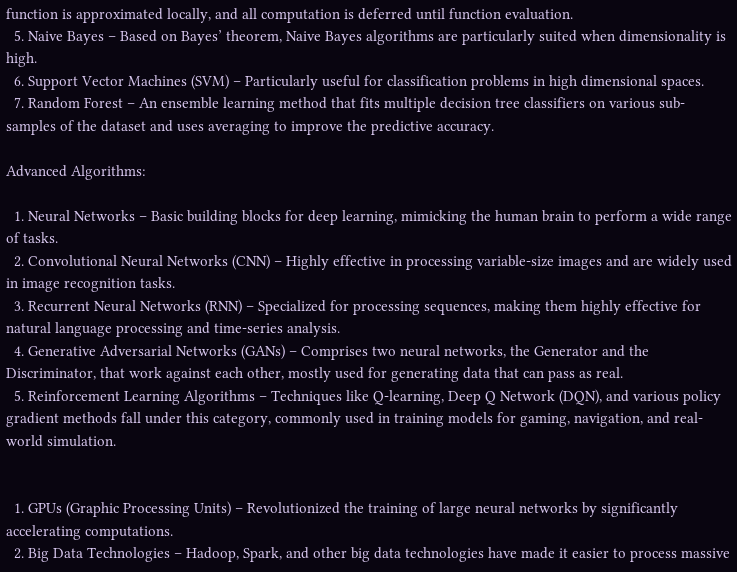function is approximated locally, and all computation is deferred until function evaluation.
  5. Naive Bayes – Based on Bayes’ theorem, Naive Bayes algorithms are particularly suited when dimensionality is high.
  6. Support Vector Machines (SVM) – Particularly useful for classification problems in high dimensional spaces.
  7. Random Forest – An ensemble learning method that fits multiple decision tree classifiers on various sub-samples of the dataset and uses averaging to improve the predictive accuracy.

Advanced Algorithms:

  1. Neural Networks – Basic building blocks for deep learning, mimicking the human brain to perform a wide range of tasks.
  2. Convolutional Neural Networks (CNN) – Highly effective in processing variable-size images and are widely used in image recognition tasks.
  3. Recurrent Neural Networks (RNN) – Specialized for processing sequences, making them highly effective for natural language processing and time-series analysis.
  4. Generative Adversarial Networks (GANs) – Comprises two neural networks, the Generator and the Discriminator, that work against each other, mostly used for generating data that can pass as real.
  5. Reinforcement Learning Algorithms – Techniques like Q-learning, Deep Q Network (DQN), and various policy gradient methods fall under this category, commonly used in training models for gaming, navigation, and real-world simulation.


  1. GPUs (Graphic Processing Units) – Revolutionized the training of large neural networks by significantly accelerating computations.
  2. Big Data Technologies – Hadoop, Spark, and other big data technologies have made it easier to process massive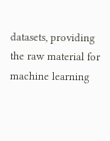datasets, providing the raw material for machine learning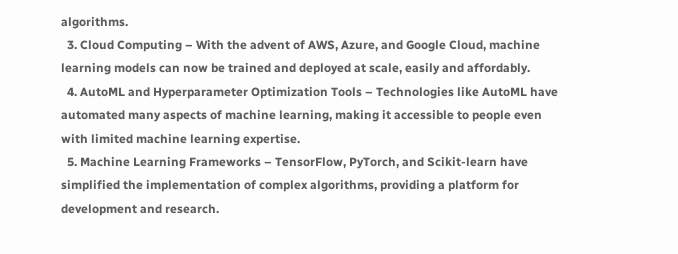algorithms.
  3. Cloud Computing – With the advent of AWS, Azure, and Google Cloud, machine learning models can now be trained and deployed at scale, easily and affordably.
  4. AutoML and Hyperparameter Optimization Tools – Technologies like AutoML have automated many aspects of machine learning, making it accessible to people even with limited machine learning expertise.
  5. Machine Learning Frameworks – TensorFlow, PyTorch, and Scikit-learn have simplified the implementation of complex algorithms, providing a platform for development and research.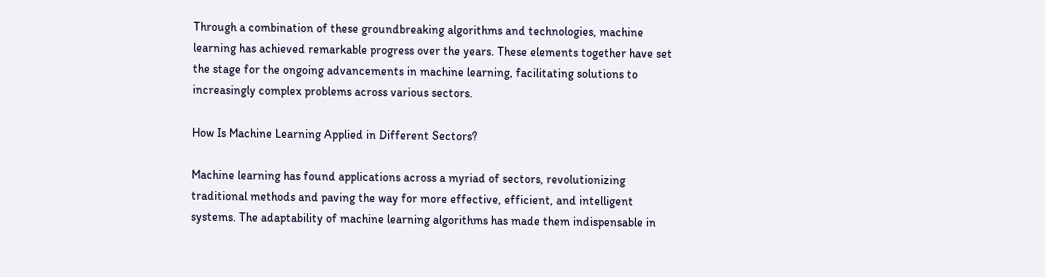Through a combination of these groundbreaking algorithms and technologies, machine learning has achieved remarkable progress over the years. These elements together have set the stage for the ongoing advancements in machine learning, facilitating solutions to increasingly complex problems across various sectors.

How Is Machine Learning Applied in Different Sectors?

Machine learning has found applications across a myriad of sectors, revolutionizing traditional methods and paving the way for more effective, efficient, and intelligent systems. The adaptability of machine learning algorithms has made them indispensable in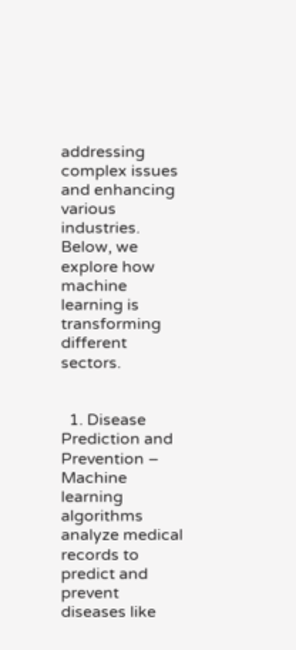addressing complex issues and enhancing various industries. Below, we explore how machine learning is transforming different sectors.


  1. Disease Prediction and Prevention – Machine learning algorithms analyze medical records to predict and prevent diseases like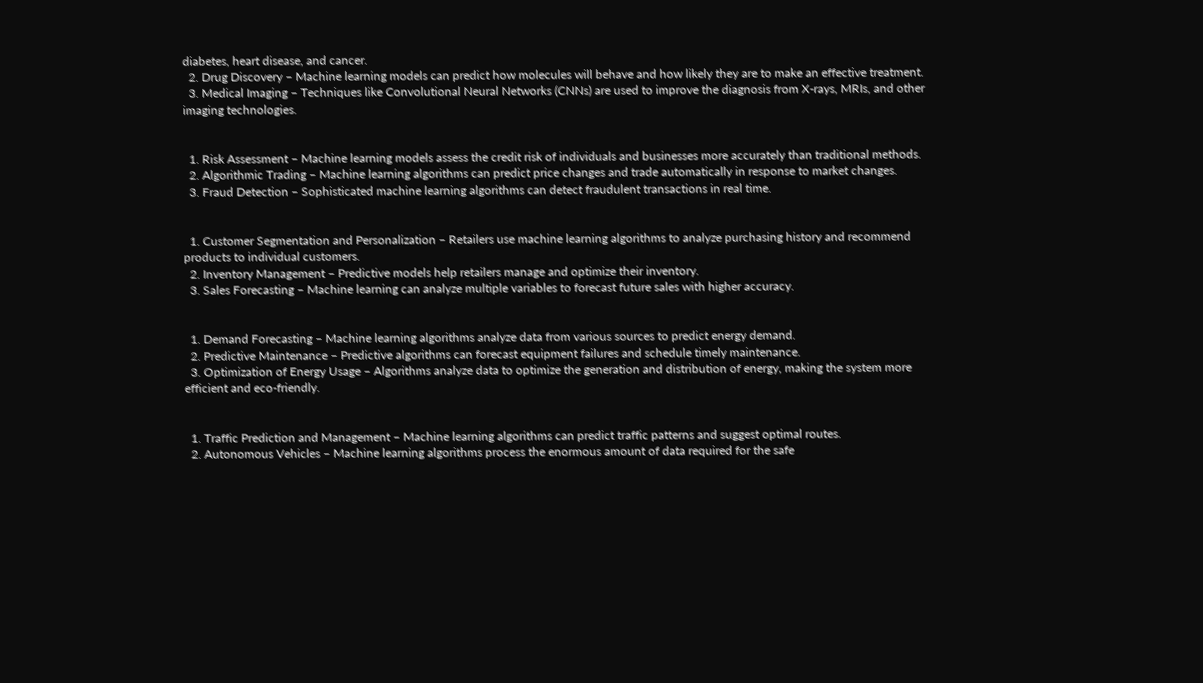diabetes, heart disease, and cancer.
  2. Drug Discovery – Machine learning models can predict how molecules will behave and how likely they are to make an effective treatment.
  3. Medical Imaging – Techniques like Convolutional Neural Networks (CNNs) are used to improve the diagnosis from X-rays, MRIs, and other imaging technologies.


  1. Risk Assessment – Machine learning models assess the credit risk of individuals and businesses more accurately than traditional methods.
  2. Algorithmic Trading – Machine learning algorithms can predict price changes and trade automatically in response to market changes.
  3. Fraud Detection – Sophisticated machine learning algorithms can detect fraudulent transactions in real time.


  1. Customer Segmentation and Personalization – Retailers use machine learning algorithms to analyze purchasing history and recommend products to individual customers.
  2. Inventory Management – Predictive models help retailers manage and optimize their inventory.
  3. Sales Forecasting – Machine learning can analyze multiple variables to forecast future sales with higher accuracy.


  1. Demand Forecasting – Machine learning algorithms analyze data from various sources to predict energy demand.
  2. Predictive Maintenance – Predictive algorithms can forecast equipment failures and schedule timely maintenance.
  3. Optimization of Energy Usage – Algorithms analyze data to optimize the generation and distribution of energy, making the system more efficient and eco-friendly.


  1. Traffic Prediction and Management – Machine learning algorithms can predict traffic patterns and suggest optimal routes.
  2. Autonomous Vehicles – Machine learning algorithms process the enormous amount of data required for the safe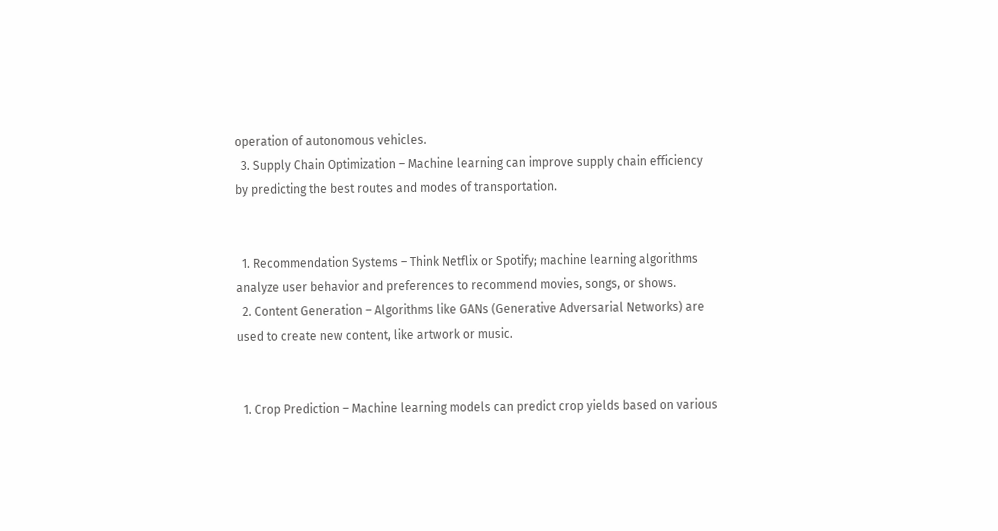operation of autonomous vehicles.
  3. Supply Chain Optimization – Machine learning can improve supply chain efficiency by predicting the best routes and modes of transportation.


  1. Recommendation Systems – Think Netflix or Spotify; machine learning algorithms analyze user behavior and preferences to recommend movies, songs, or shows.
  2. Content Generation – Algorithms like GANs (Generative Adversarial Networks) are used to create new content, like artwork or music.


  1. Crop Prediction – Machine learning models can predict crop yields based on various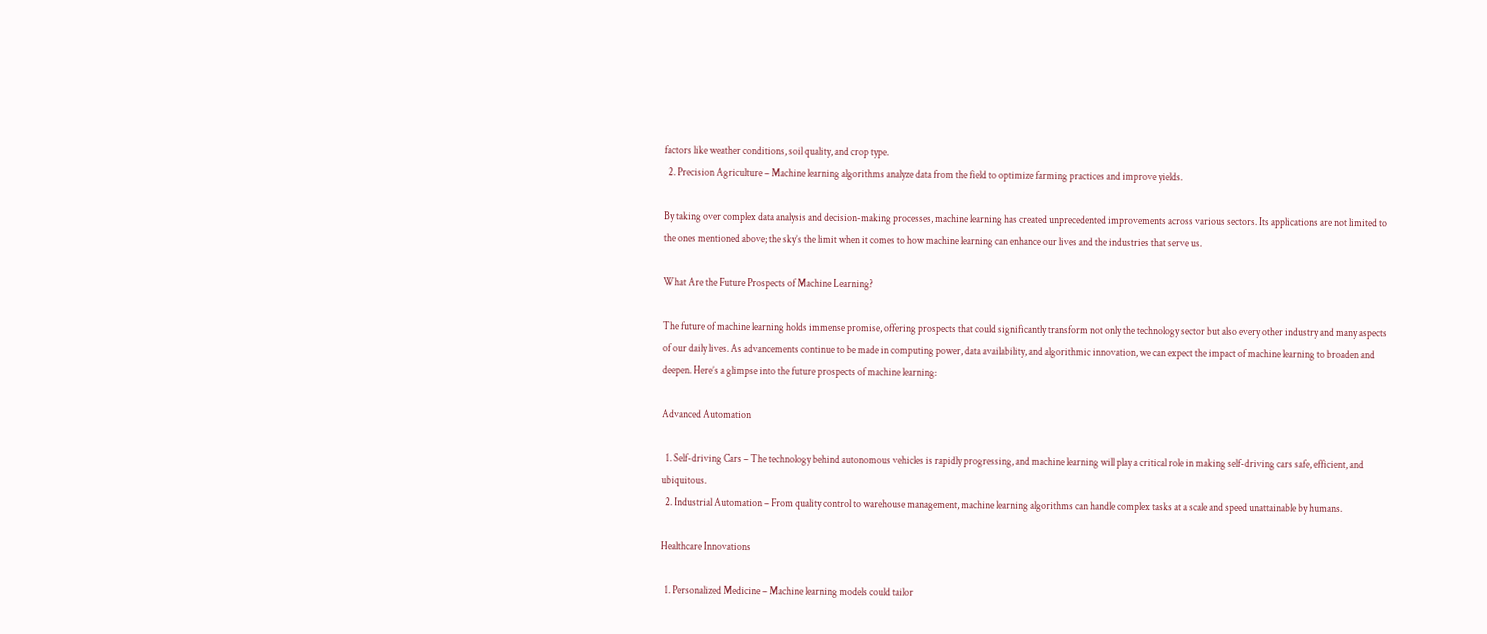factors like weather conditions, soil quality, and crop type.
  2. Precision Agriculture – Machine learning algorithms analyze data from the field to optimize farming practices and improve yields.

By taking over complex data analysis and decision-making processes, machine learning has created unprecedented improvements across various sectors. Its applications are not limited to the ones mentioned above; the sky’s the limit when it comes to how machine learning can enhance our lives and the industries that serve us.

What Are the Future Prospects of Machine Learning?

The future of machine learning holds immense promise, offering prospects that could significantly transform not only the technology sector but also every other industry and many aspects of our daily lives. As advancements continue to be made in computing power, data availability, and algorithmic innovation, we can expect the impact of machine learning to broaden and deepen. Here’s a glimpse into the future prospects of machine learning:

Advanced Automation

  1. Self-driving Cars – The technology behind autonomous vehicles is rapidly progressing, and machine learning will play a critical role in making self-driving cars safe, efficient, and ubiquitous.
  2. Industrial Automation – From quality control to warehouse management, machine learning algorithms can handle complex tasks at a scale and speed unattainable by humans.

Healthcare Innovations

  1. Personalized Medicine – Machine learning models could tailor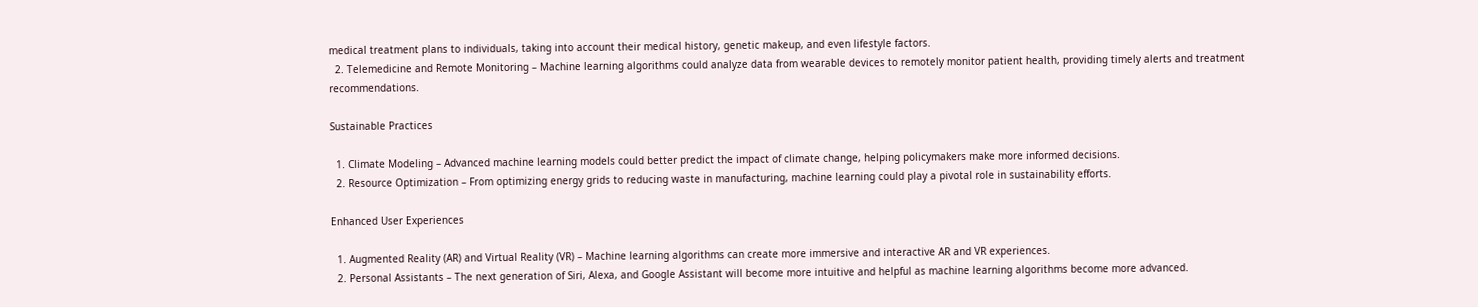medical treatment plans to individuals, taking into account their medical history, genetic makeup, and even lifestyle factors.
  2. Telemedicine and Remote Monitoring – Machine learning algorithms could analyze data from wearable devices to remotely monitor patient health, providing timely alerts and treatment recommendations.

Sustainable Practices

  1. Climate Modeling – Advanced machine learning models could better predict the impact of climate change, helping policymakers make more informed decisions.
  2. Resource Optimization – From optimizing energy grids to reducing waste in manufacturing, machine learning could play a pivotal role in sustainability efforts.

Enhanced User Experiences

  1. Augmented Reality (AR) and Virtual Reality (VR) – Machine learning algorithms can create more immersive and interactive AR and VR experiences.
  2. Personal Assistants – The next generation of Siri, Alexa, and Google Assistant will become more intuitive and helpful as machine learning algorithms become more advanced.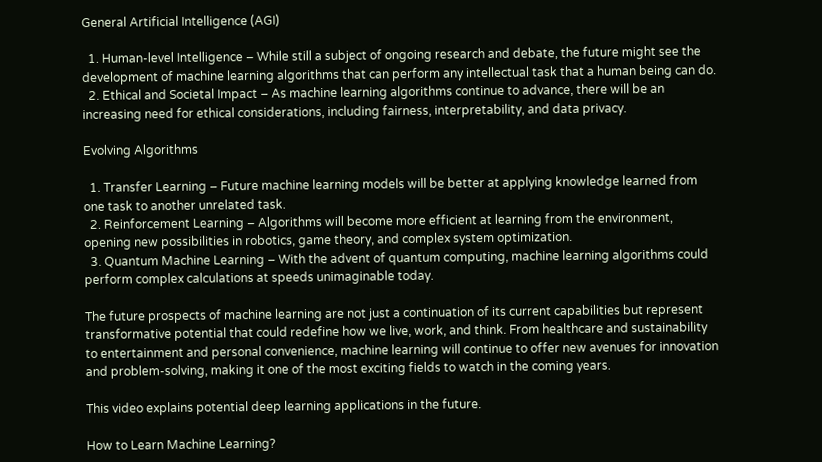General Artificial Intelligence (AGI)

  1. Human-level Intelligence – While still a subject of ongoing research and debate, the future might see the development of machine learning algorithms that can perform any intellectual task that a human being can do.
  2. Ethical and Societal Impact – As machine learning algorithms continue to advance, there will be an increasing need for ethical considerations, including fairness, interpretability, and data privacy.

Evolving Algorithms

  1. Transfer Learning – Future machine learning models will be better at applying knowledge learned from one task to another unrelated task.
  2. Reinforcement Learning – Algorithms will become more efficient at learning from the environment, opening new possibilities in robotics, game theory, and complex system optimization.
  3. Quantum Machine Learning – With the advent of quantum computing, machine learning algorithms could perform complex calculations at speeds unimaginable today.

The future prospects of machine learning are not just a continuation of its current capabilities but represent transformative potential that could redefine how we live, work, and think. From healthcare and sustainability to entertainment and personal convenience, machine learning will continue to offer new avenues for innovation and problem-solving, making it one of the most exciting fields to watch in the coming years.

This video explains potential deep learning applications in the future.

How to Learn Machine Learning?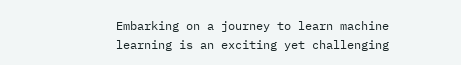Embarking on a journey to learn machine learning is an exciting yet challenging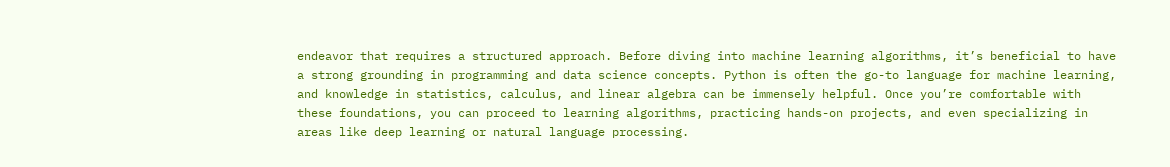endeavor that requires a structured approach. Before diving into machine learning algorithms, it’s beneficial to have a strong grounding in programming and data science concepts. Python is often the go-to language for machine learning, and knowledge in statistics, calculus, and linear algebra can be immensely helpful. Once you’re comfortable with these foundations, you can proceed to learning algorithms, practicing hands-on projects, and even specializing in areas like deep learning or natural language processing.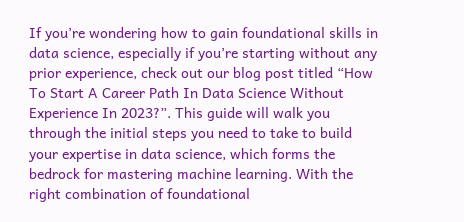If you’re wondering how to gain foundational skills in data science, especially if you’re starting without any prior experience, check out our blog post titled “How To Start A Career Path In Data Science Without Experience In 2023?”. This guide will walk you through the initial steps you need to take to build your expertise in data science, which forms the bedrock for mastering machine learning. With the right combination of foundational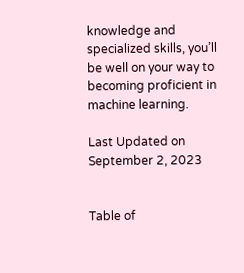knowledge and specialized skills, you’ll be well on your way to becoming proficient in machine learning.

Last Updated on September 2, 2023


Table of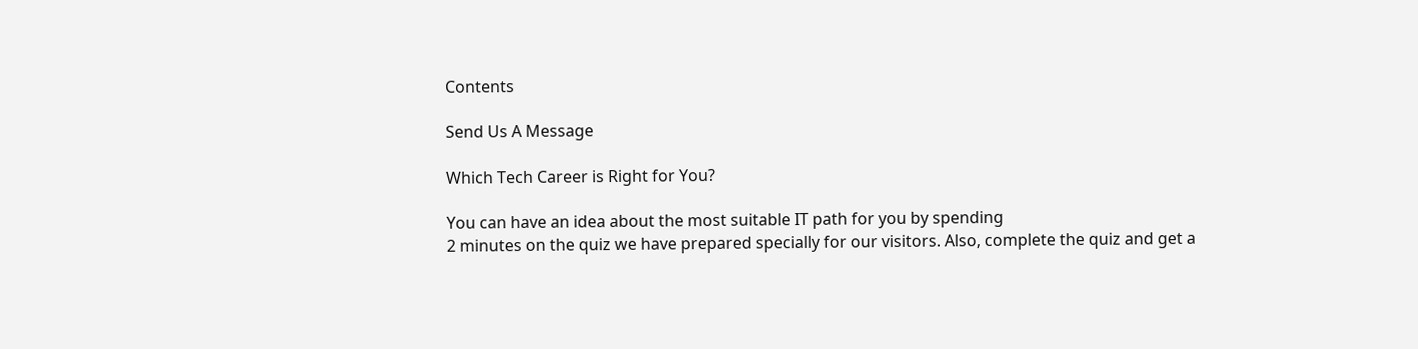Contents

Send Us A Message

Which Tech Career is Right for You?

You can have an idea about the most suitable IT path for you by spending
2 minutes on the quiz we have prepared specially for our visitors. Also, complete the quiz and get a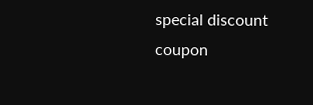special discount coupon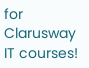for Clarusway IT courses!